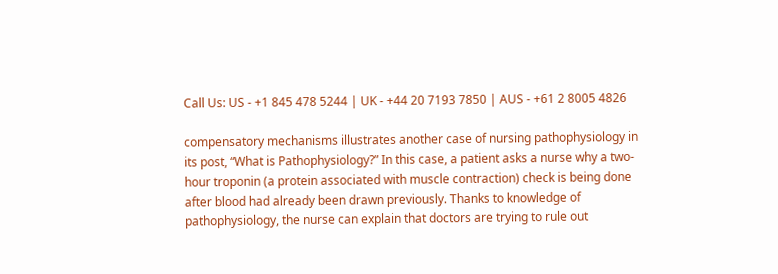Call Us: US - +1 845 478 5244 | UK - +44 20 7193 7850 | AUS - +61 2 8005 4826

compensatory mechanisms illustrates another case of nursing pathophysiology in its post, “What is Pathophysiology?” In this case, a patient asks a nurse why a two-hour troponin (a protein associated with muscle contraction) check is being done after blood had already been drawn previously. Thanks to knowledge of pathophysiology, the nurse can explain that doctors are trying to rule out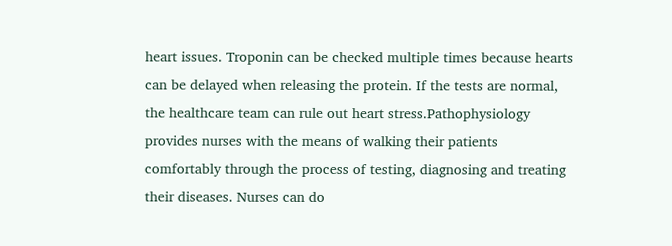heart issues. Troponin can be checked multiple times because hearts can be delayed when releasing the protein. If the tests are normal, the healthcare team can rule out heart stress.Pathophysiology provides nurses with the means of walking their patients comfortably through the process of testing, diagnosing and treating their diseases. Nurses can do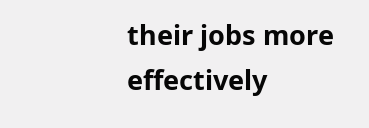their jobs more effectively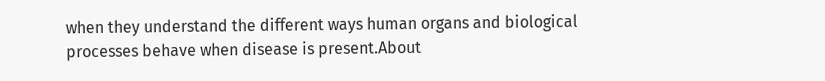when they understand the different ways human organs and biological processes behave when disease is present.About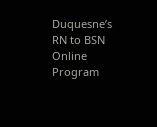Duquesne’s RN to BSN Online Program